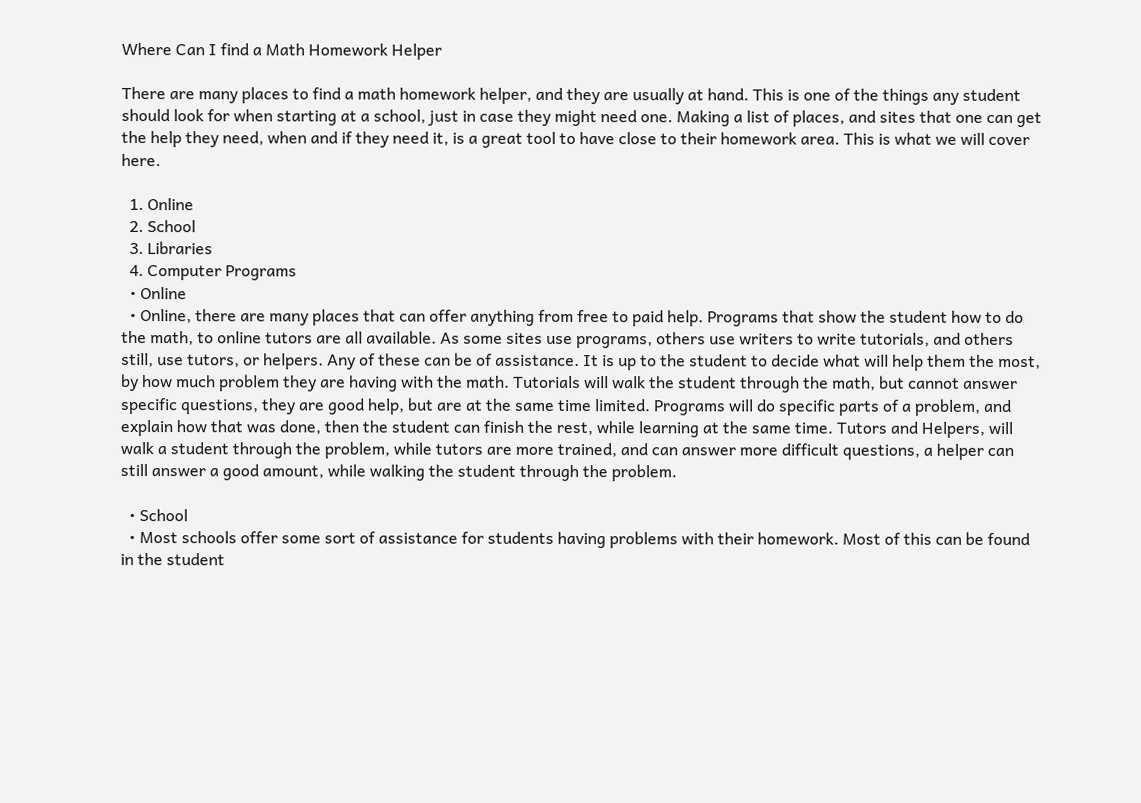Where Can I find a Math Homework Helper

There are many places to find a math homework helper, and they are usually at hand. This is one of the things any student should look for when starting at a school, just in case they might need one. Making a list of places, and sites that one can get the help they need, when and if they need it, is a great tool to have close to their homework area. This is what we will cover here.

  1. Online
  2. School
  3. Libraries
  4. Computer Programs
  • Online
  • Online, there are many places that can offer anything from free to paid help. Programs that show the student how to do the math, to online tutors are all available. As some sites use programs, others use writers to write tutorials, and others still, use tutors, or helpers. Any of these can be of assistance. It is up to the student to decide what will help them the most, by how much problem they are having with the math. Tutorials will walk the student through the math, but cannot answer specific questions, they are good help, but are at the same time limited. Programs will do specific parts of a problem, and explain how that was done, then the student can finish the rest, while learning at the same time. Tutors and Helpers, will walk a student through the problem, while tutors are more trained, and can answer more difficult questions, a helper can still answer a good amount, while walking the student through the problem.

  • School
  • Most schools offer some sort of assistance for students having problems with their homework. Most of this can be found in the student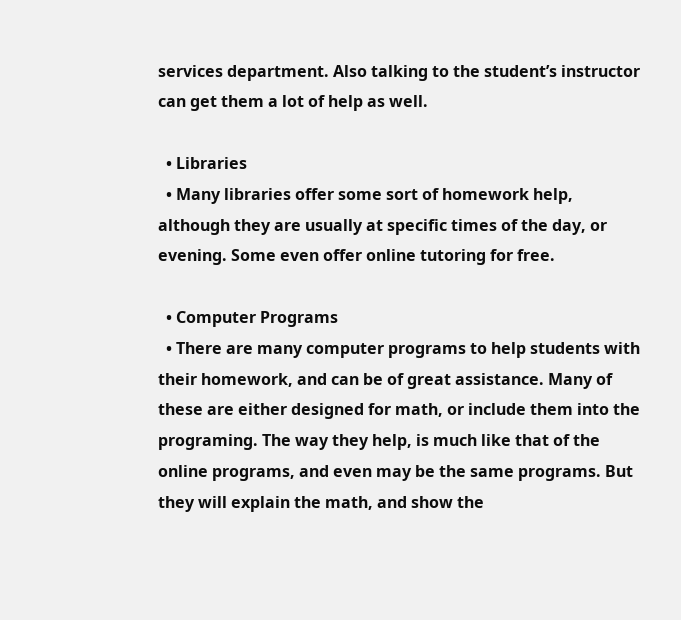services department. Also talking to the student’s instructor can get them a lot of help as well.

  • Libraries
  • Many libraries offer some sort of homework help, although they are usually at specific times of the day, or evening. Some even offer online tutoring for free.

  • Computer Programs
  • There are many computer programs to help students with their homework, and can be of great assistance. Many of these are either designed for math, or include them into the programing. The way they help, is much like that of the online programs, and even may be the same programs. But they will explain the math, and show the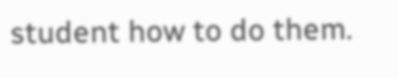student how to do them.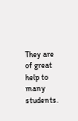They are of great help to many students.